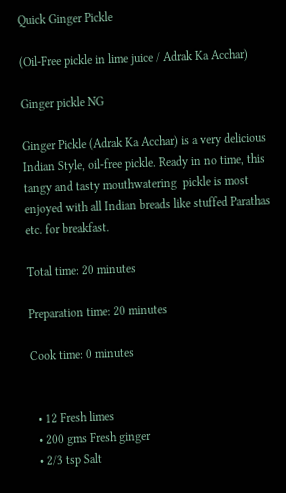Quick Ginger Pickle

(Oil-Free pickle in lime juice / Adrak Ka Acchar)

Ginger pickle NG

Ginger Pickle (Adrak Ka Acchar) is a very delicious Indian Style, oil-free pickle. Ready in no time, this tangy and tasty mouthwatering  pickle is most enjoyed with all Indian breads like stuffed Parathas etc. for breakfast.

Total time: 20 minutes

Preparation time: 20 minutes

Cook time: 0 minutes


  • 12 Fresh limes
  • 200 gms Fresh ginger
  • 2/3 tsp Salt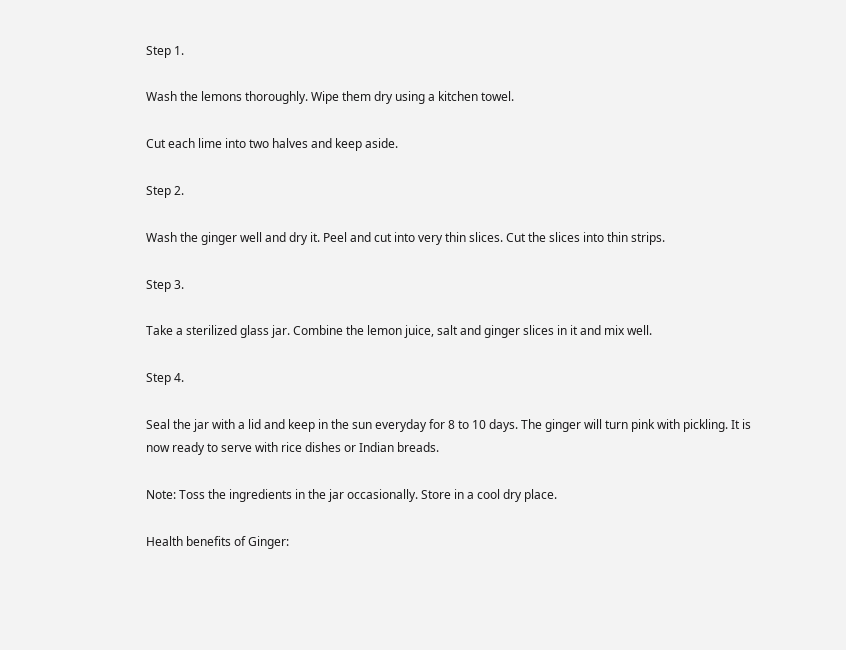Step 1.

Wash the lemons thoroughly. Wipe them dry using a kitchen towel.

Cut each lime into two halves and keep aside.

Step 2.

Wash the ginger well and dry it. Peel and cut into very thin slices. Cut the slices into thin strips.

Step 3.

Take a sterilized glass jar. Combine the lemon juice, salt and ginger slices in it and mix well.

Step 4.

Seal the jar with a lid and keep in the sun everyday for 8 to 10 days. The ginger will turn pink with pickling. It is now ready to serve with rice dishes or Indian breads.

Note: Toss the ingredients in the jar occasionally. Store in a cool dry place.

Health benefits of Ginger: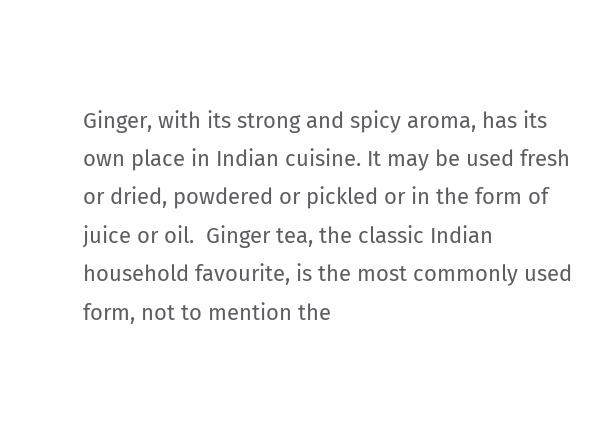Ginger, with its strong and spicy aroma, has its own place in Indian cuisine. It may be used fresh or dried, powdered or pickled or in the form of juice or oil.  Ginger tea, the classic Indian household favourite, is the most commonly used form, not to mention the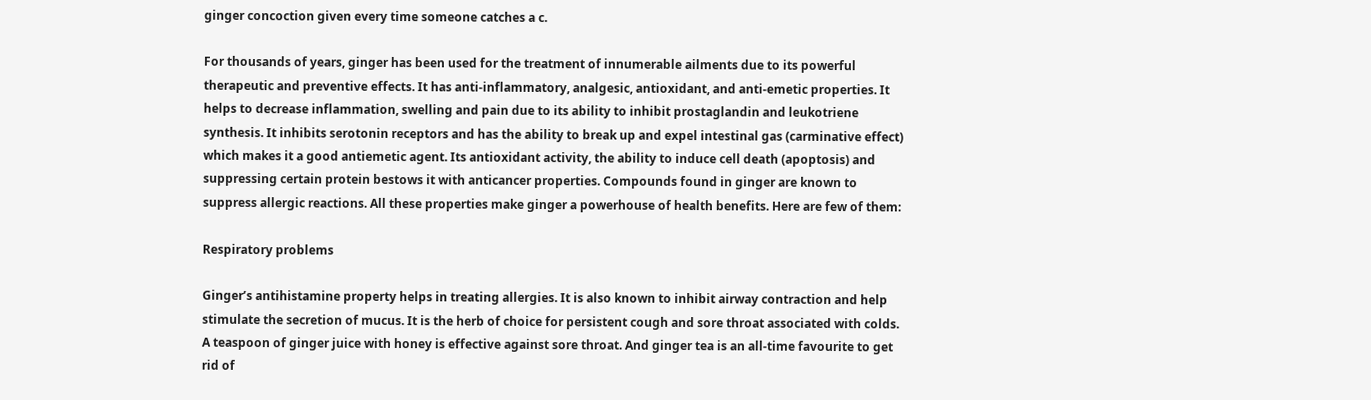ginger concoction given every time someone catches a c.

For thousands of years, ginger has been used for the treatment of innumerable ailments due to its powerful therapeutic and preventive effects. It has anti-inflammatory, analgesic, antioxidant, and anti-emetic properties. It helps to decrease inflammation, swelling and pain due to its ability to inhibit prostaglandin and leukotriene synthesis. It inhibits serotonin receptors and has the ability to break up and expel intestinal gas (carminative effect) which makes it a good antiemetic agent. Its antioxidant activity, the ability to induce cell death (apoptosis) and suppressing certain protein bestows it with anticancer properties. Compounds found in ginger are known to suppress allergic reactions. All these properties make ginger a powerhouse of health benefits. Here are few of them:

Respiratory problems

Ginger’s antihistamine property helps in treating allergies. It is also known to inhibit airway contraction and help stimulate the secretion of mucus. It is the herb of choice for persistent cough and sore throat associated with colds. A teaspoon of ginger juice with honey is effective against sore throat. And ginger tea is an all-time favourite to get rid of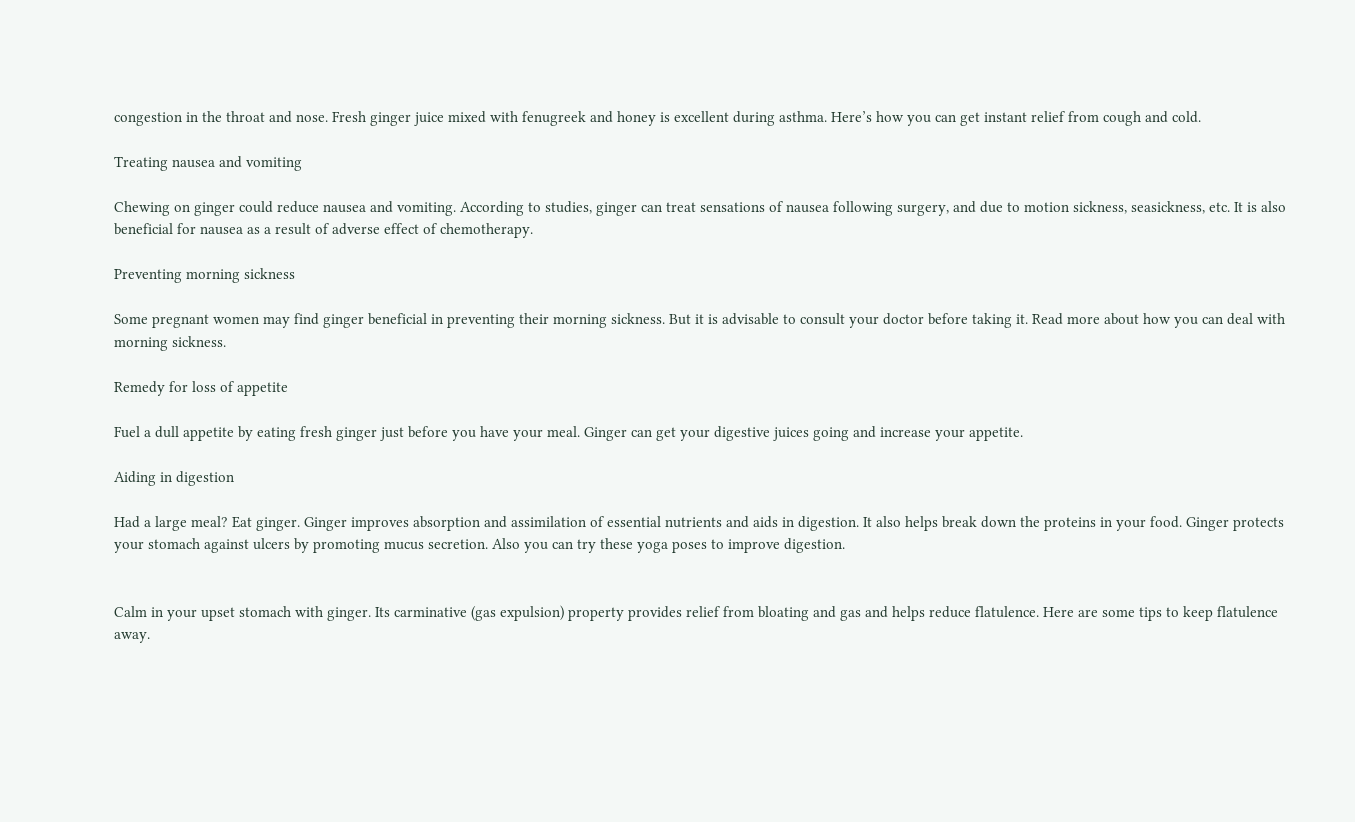congestion in the throat and nose. Fresh ginger juice mixed with fenugreek and honey is excellent during asthma. Here’s how you can get instant relief from cough and cold.

Treating nausea and vomiting

Chewing on ginger could reduce nausea and vomiting. According to studies, ginger can treat sensations of nausea following surgery, and due to motion sickness, seasickness, etc. It is also beneficial for nausea as a result of adverse effect of chemotherapy.

Preventing morning sickness

Some pregnant women may find ginger beneficial in preventing their morning sickness. But it is advisable to consult your doctor before taking it. Read more about how you can deal with morning sickness.

Remedy for loss of appetite

Fuel a dull appetite by eating fresh ginger just before you have your meal. Ginger can get your digestive juices going and increase your appetite.

Aiding in digestion

Had a large meal? Eat ginger. Ginger improves absorption and assimilation of essential nutrients and aids in digestion. It also helps break down the proteins in your food. Ginger protects your stomach against ulcers by promoting mucus secretion. Also you can try these yoga poses to improve digestion.


Calm in your upset stomach with ginger. Its carminative (gas expulsion) property provides relief from bloating and gas and helps reduce flatulence. Here are some tips to keep flatulence away.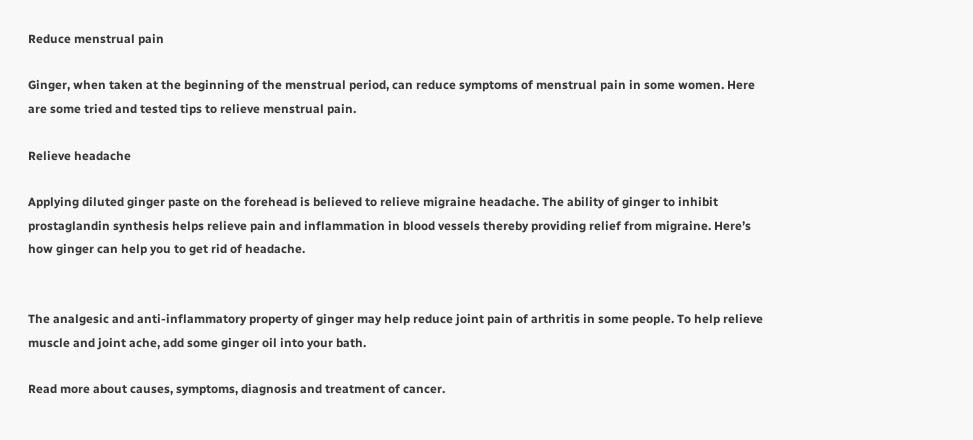Reduce menstrual pain

Ginger, when taken at the beginning of the menstrual period, can reduce symptoms of menstrual pain in some women. Here are some tried and tested tips to relieve menstrual pain.

Relieve headache

Applying diluted ginger paste on the forehead is believed to relieve migraine headache. The ability of ginger to inhibit prostaglandin synthesis helps relieve pain and inflammation in blood vessels thereby providing relief from migraine. Here’s how ginger can help you to get rid of headache.


The analgesic and anti-inflammatory property of ginger may help reduce joint pain of arthritis in some people. To help relieve muscle and joint ache, add some ginger oil into your bath.

Read more about causes, symptoms, diagnosis and treatment of cancer.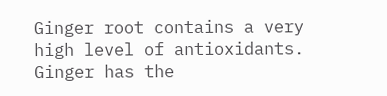Ginger root contains a very high level of antioxidants. Ginger has the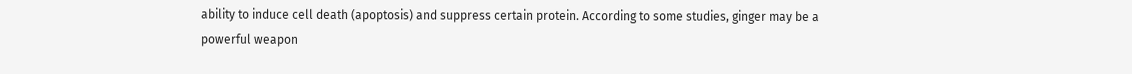ability to induce cell death (apoptosis) and suppress certain protein. According to some studies, ginger may be a powerful weapon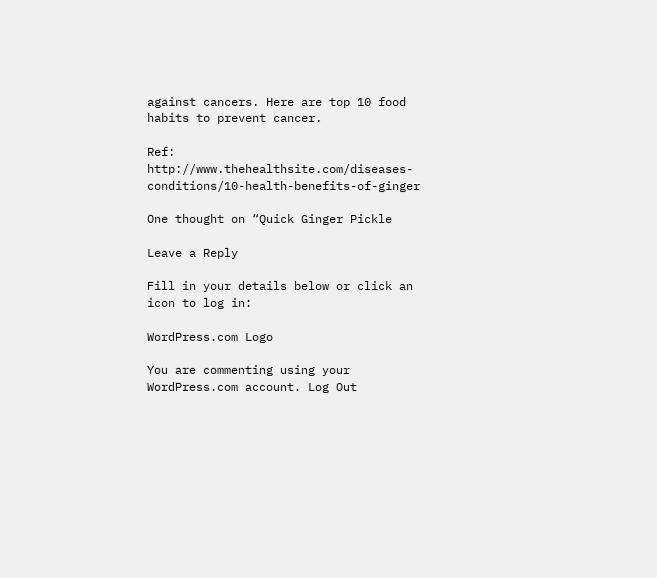against cancers. Here are top 10 food habits to prevent cancer.

Ref: http://www.thehealthsite.com/diseases-conditions/10-health-benefits-of-ginger

One thought on “Quick Ginger Pickle

Leave a Reply

Fill in your details below or click an icon to log in:

WordPress.com Logo

You are commenting using your WordPress.com account. Log Out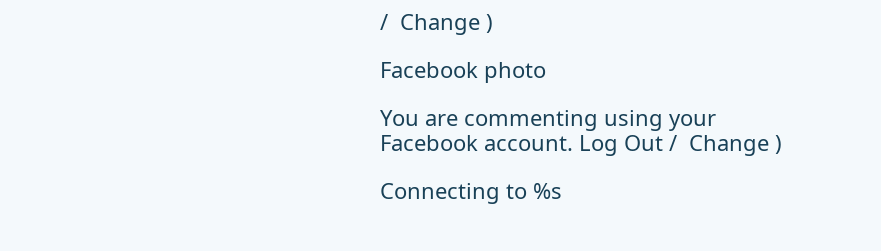/  Change )

Facebook photo

You are commenting using your Facebook account. Log Out /  Change )

Connecting to %s